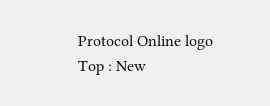Protocol Online logo
Top : New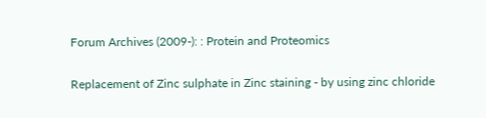Forum Archives (2009-): : Protein and Proteomics

Replacement of Zinc sulphate in Zinc staining - by using zinc chloride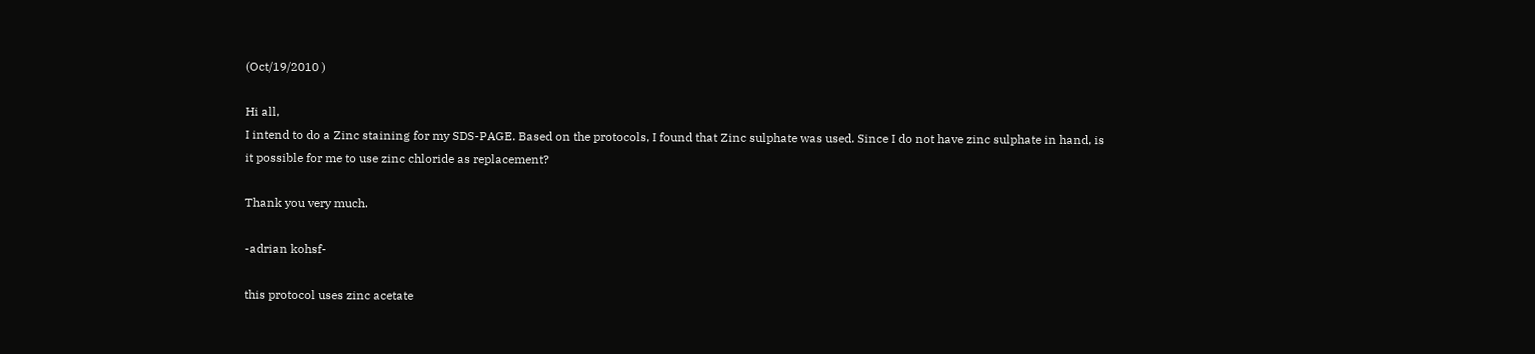(Oct/19/2010 )

Hi all,
I intend to do a Zinc staining for my SDS-PAGE. Based on the protocols, I found that Zinc sulphate was used. Since I do not have zinc sulphate in hand, is it possible for me to use zinc chloride as replacement?

Thank you very much.

-adrian kohsf-

this protocol uses zinc acetate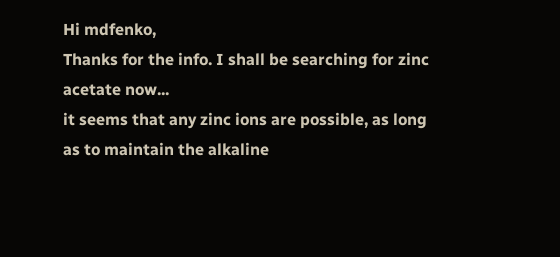Hi mdfenko,
Thanks for the info. I shall be searching for zinc acetate now...
it seems that any zinc ions are possible, as long as to maintain the alkaline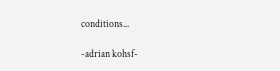conditions...

-adrian kohsf-